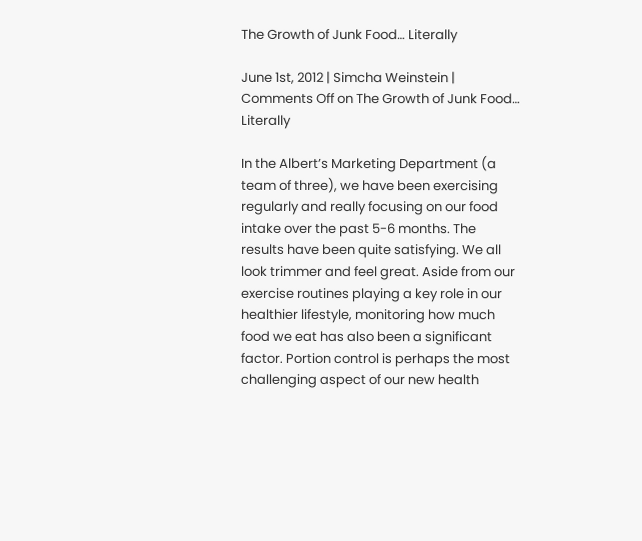The Growth of Junk Food… Literally

June 1st, 2012 | Simcha Weinstein | Comments Off on The Growth of Junk Food… Literally

In the Albert’s Marketing Department (a team of three), we have been exercising regularly and really focusing on our food intake over the past 5-6 months. The results have been quite satisfying. We all look trimmer and feel great. Aside from our exercise routines playing a key role in our healthier lifestyle, monitoring how much food we eat has also been a significant factor. Portion control is perhaps the most challenging aspect of our new health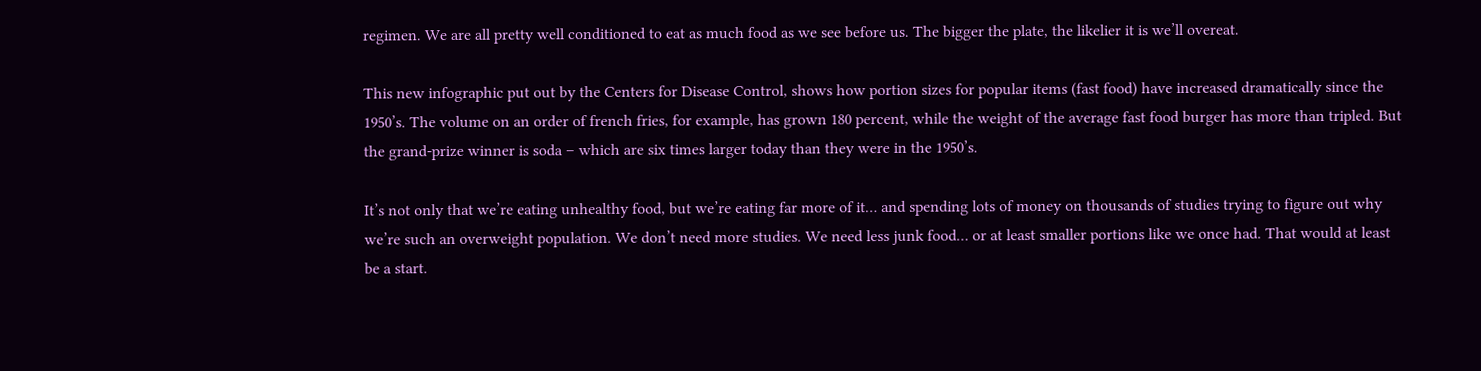regimen. We are all pretty well conditioned to eat as much food as we see before us. The bigger the plate, the likelier it is we’ll overeat.

This new infographic put out by the Centers for Disease Control, shows how portion sizes for popular items (fast food) have increased dramatically since the 1950’s. The volume on an order of french fries, for example, has grown 180 percent, while the weight of the average fast food burger has more than tripled. But the grand-prize winner is soda – which are six times larger today than they were in the 1950’s.

It’s not only that we’re eating unhealthy food, but we’re eating far more of it… and spending lots of money on thousands of studies trying to figure out why we’re such an overweight population. We don’t need more studies. We need less junk food… or at least smaller portions like we once had. That would at least be a start.